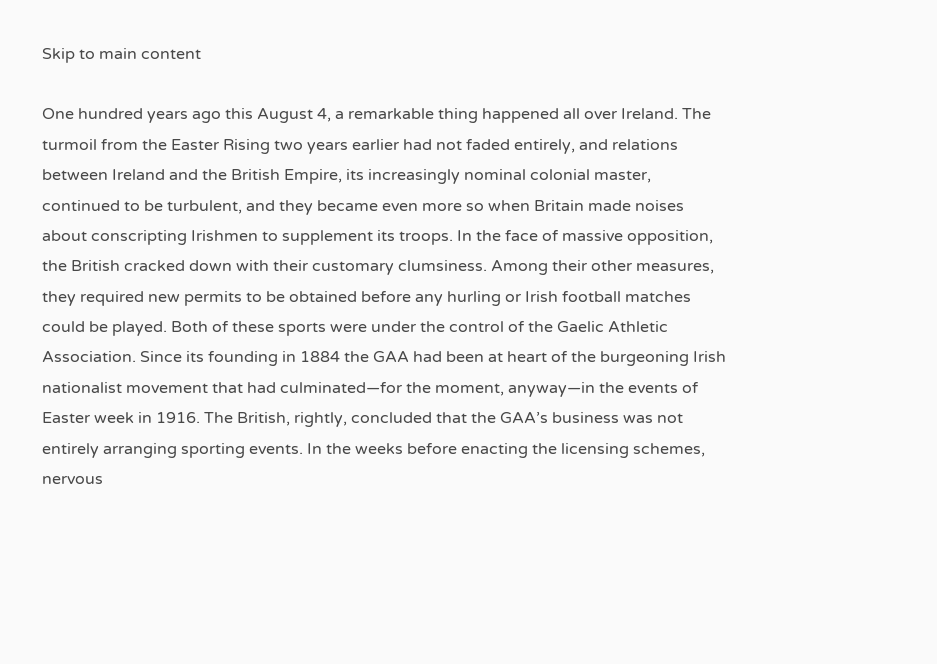Skip to main content

One hundred years ago this August 4, a remarkable thing happened all over Ireland. The turmoil from the Easter Rising two years earlier had not faded entirely, and relations between Ireland and the British Empire, its increasingly nominal colonial master, continued to be turbulent, and they became even more so when Britain made noises about conscripting Irishmen to supplement its troops. In the face of massive opposition, the British cracked down with their customary clumsiness. Among their other measures, they required new permits to be obtained before any hurling or Irish football matches could be played. Both of these sports were under the control of the Gaelic Athletic Association. Since its founding in 1884 the GAA had been at heart of the burgeoning Irish nationalist movement that had culminated—for the moment, anyway—in the events of Easter week in 1916. The British, rightly, concluded that the GAA’s business was not entirely arranging sporting events. In the weeks before enacting the licensing schemes, nervous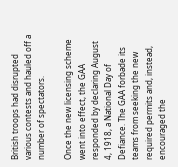British troops had disrupted various contests and hauled off a number of spectators.

Once the new licensing scheme went into effect, the GAA responded by declaring August 4, 1918, a National Day of Defiance. The GAA forbade its teams from seeking the new required permits and, instead, encouraged the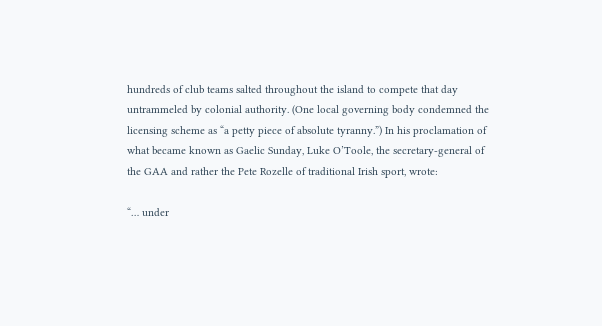hundreds of club teams salted throughout the island to compete that day untrammeled by colonial authority. (One local governing body condemned the licensing scheme as “a petty piece of absolute tyranny.”) In his proclamation of what became known as Gaelic Sunday, Luke O’Toole, the secretary-general of the GAA and rather the Pete Rozelle of traditional Irish sport, wrote:

“… under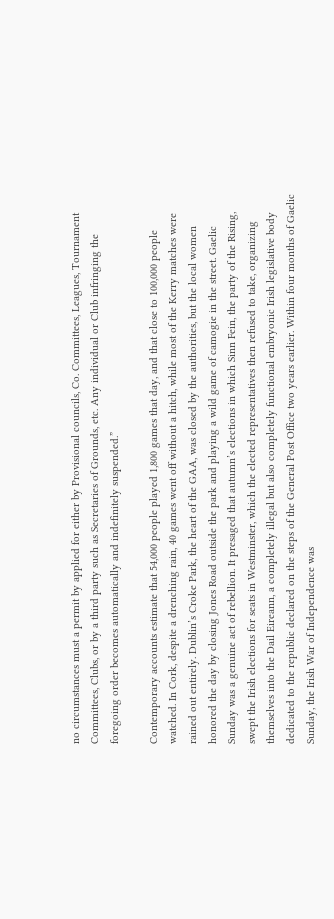no circumstances must a permit by applied for either by Provisional councils, Co. Committees, Leagues, Tournament Committees, Clubs, or by a third party such as Secretaries of Grounds, etc. Any individual or Club infringing the foregoing order becomes automatically and indefinitely suspended.”

Contemporary accounts estimate that 54,000 people played 1,800 games that day, and that close to 100,000 people watched. In Cork, despite a drenching rain, 40 games went off without a hitch, while most of the Kerry matches were rained out entirely. Dublin’s Croke Park, the heart of the GAA, was closed by the authorities, but the local women honored the day by closing Jones Road outside the park and playing a wild game of camogie in the street. Gaelic Sunday was a genuine act of rebellion. It presaged that autumn’s elections in which Sinn Fein, the party of the Rising, swept the Irish elections for seats in Westminster, which the elected representatives then refused to take, organizing themselves into the Dail Eireann, a completely illegal but also completely functional embryonic Irish legislative body dedicated to the republic declared on the steps of the General Post Office two years earlier. Within four months of Gaelic Sunday, the Irish War of Independence was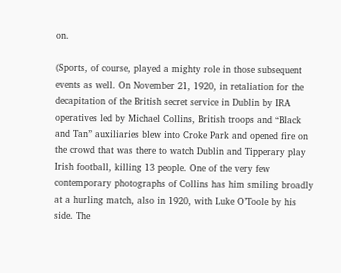on.

(Sports, of course, played a mighty role in those subsequent events as well. On November 21, 1920, in retaliation for the decapitation of the British secret service in Dublin by IRA operatives led by Michael Collins, British troops and “Black and Tan” auxiliaries blew into Croke Park and opened fire on the crowd that was there to watch Dublin and Tipperary play Irish football, killing 13 people. One of the very few contemporary photographs of Collins has him smiling broadly at a hurling match, also in 1920, with Luke O’Toole by his side. The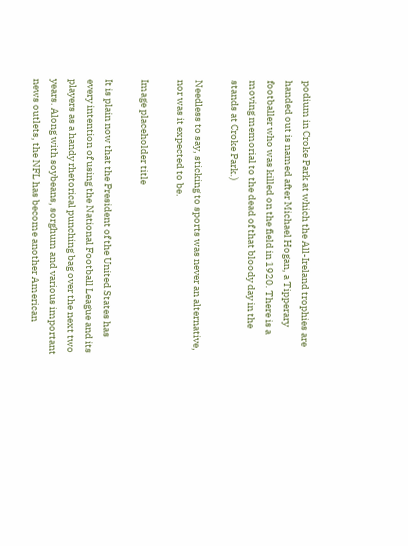podium in Croke Park at which the All-Ireland trophies are handed out is named after Michael Hogan, a Tipperary footballer who was killed on the field in 1920. There is a moving memorial to the dead of that bloody day in the stands at Croke Park.)

Needless to say, sticking to sports was never an alternative, nor was it expected to be.

Image placeholder title

It is plain now that the President of the United States has every intention of using the National Football League and its players as a handy rhetorical punching bag over the next two years. Along with soybeans, sorghum and various important news outlets, the NFL has become another American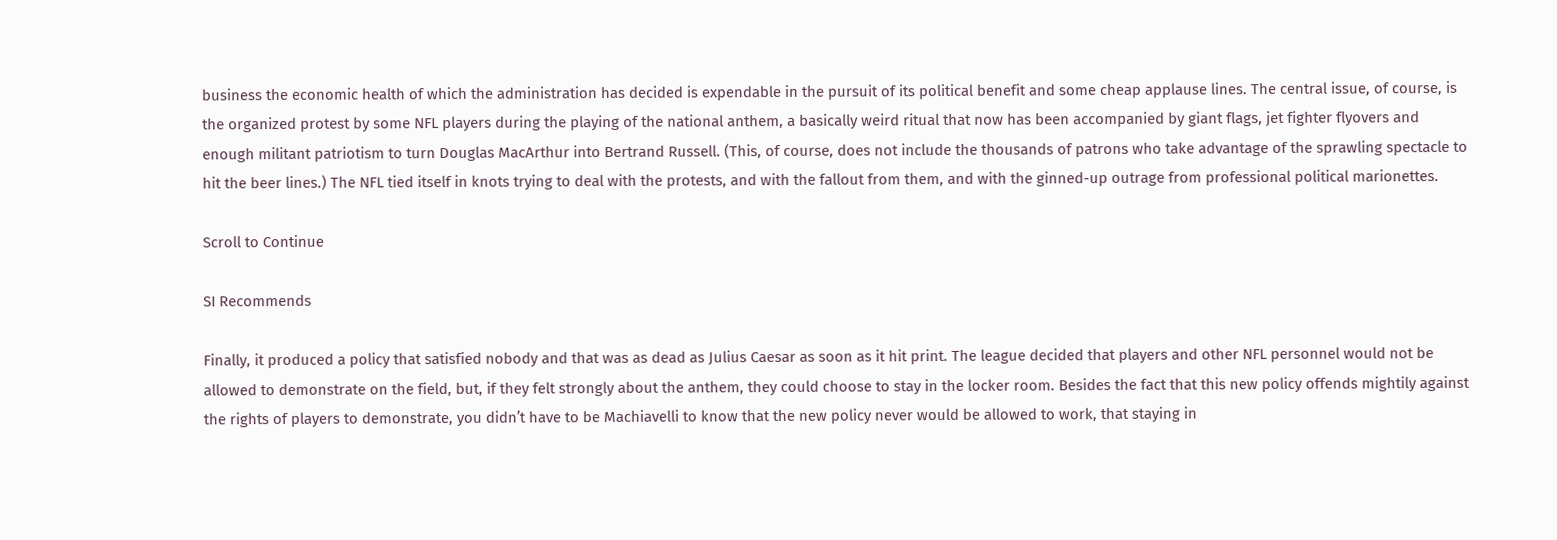business the economic health of which the administration has decided is expendable in the pursuit of its political benefit and some cheap applause lines. The central issue, of course, is the organized protest by some NFL players during the playing of the national anthem, a basically weird ritual that now has been accompanied by giant flags, jet fighter flyovers and enough militant patriotism to turn Douglas MacArthur into Bertrand Russell. (This, of course, does not include the thousands of patrons who take advantage of the sprawling spectacle to hit the beer lines.) The NFL tied itself in knots trying to deal with the protests, and with the fallout from them, and with the ginned-up outrage from professional political marionettes.

Scroll to Continue

SI Recommends

Finally, it produced a policy that satisfied nobody and that was as dead as Julius Caesar as soon as it hit print. The league decided that players and other NFL personnel would not be allowed to demonstrate on the field, but, if they felt strongly about the anthem, they could choose to stay in the locker room. Besides the fact that this new policy offends mightily against the rights of players to demonstrate, you didn’t have to be Machiavelli to know that the new policy never would be allowed to work, that staying in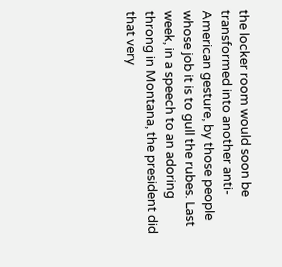the locker room would soon be transformed into another anti-American gesture, by those people whose job it is to gull the rubes. Last week, in a speech to an adoring throng in Montana, the president did that very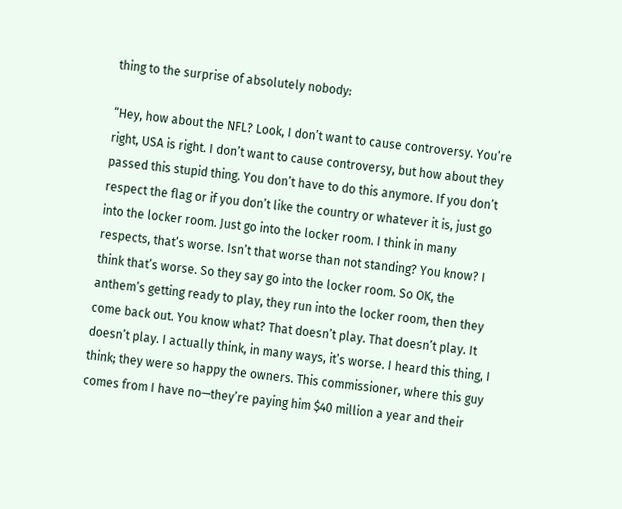thing to the surprise of absolutely nobody:

“Hey, how about the NFL? Look, I don’t want to cause controversy. You’re right, USA is right. I don’t want to cause controversy, but how about they passed this stupid thing. You don’t have to do this anymore. If you don’t respect the flag or if you don’t like the country or whatever it is, just go into the locker room. Just go into the locker room. I think in many respects, that’s worse. Isn’t that worse than not standing? You know? I think that’s worse. So they say go into the locker room. So OK, the anthem’s getting ready to play, they run into the locker room, then they come back out. You know what? That doesn’t play. That doesn’t play. It doesn’t play. I actually think, in many ways, it’s worse. I heard this thing, I think; they were so happy the owners. This commissioner, where this guy comes from I have no—they’re paying him $40 million a year and their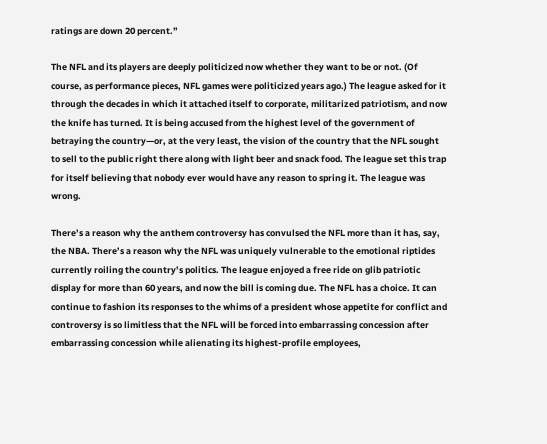ratings are down 20 percent.”

The NFL and its players are deeply politicized now whether they want to be or not. (Of course, as performance pieces, NFL games were politicized years ago.) The league asked for it through the decades in which it attached itself to corporate, militarized patriotism, and now the knife has turned. It is being accused from the highest level of the government of betraying the country—or, at the very least, the vision of the country that the NFL sought to sell to the public right there along with light beer and snack food. The league set this trap for itself believing that nobody ever would have any reason to spring it. The league was wrong.

There’s a reason why the anthem controversy has convulsed the NFL more than it has, say, the NBA. There’s a reason why the NFL was uniquely vulnerable to the emotional riptides currently roiling the country’s politics. The league enjoyed a free ride on glib patriotic display for more than 60 years, and now the bill is coming due. The NFL has a choice. It can continue to fashion its responses to the whims of a president whose appetite for conflict and controversy is so limitless that the NFL will be forced into embarrassing concession after embarrassing concession while alienating its highest-profile employees,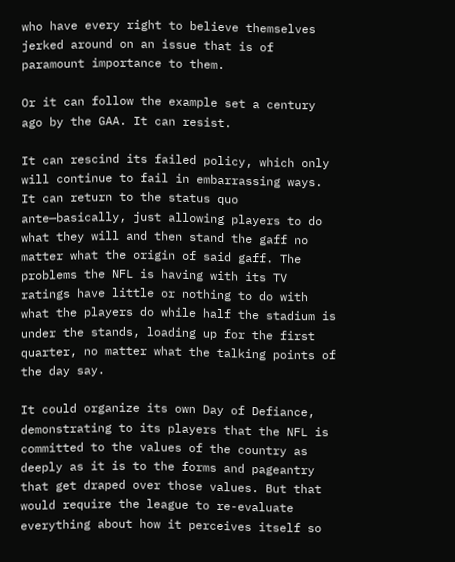who have every right to believe themselves jerked around on an issue that is of paramount importance to them.

Or it can follow the example set a century ago by the GAA. It can resist.

It can rescind its failed policy, which only will continue to fail in embarrassing ways. It can return to the status quo ante—basically, just allowing players to do what they will and then stand the gaff no matter what the origin of said gaff. The problems the NFL is having with its TV ratings have little or nothing to do with what the players do while half the stadium is under the stands, loading up for the first quarter, no matter what the talking points of the day say.

It could organize its own Day of Defiance, demonstrating to its players that the NFL is committed to the values of the country as deeply as it is to the forms and pageantry that get draped over those values. But that would require the league to re-evaluate everything about how it perceives itself so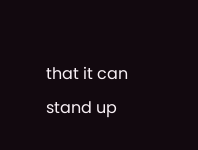that it can stand up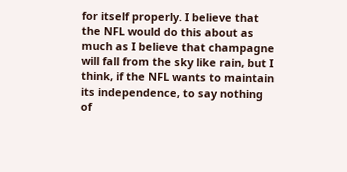for itself properly. I believe that the NFL would do this about as much as I believe that champagne will fall from the sky like rain, but I think, if the NFL wants to maintain its independence, to say nothing of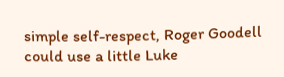simple self-respect, Roger Goodell could use a little Luke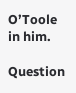O’Toole in him.

Question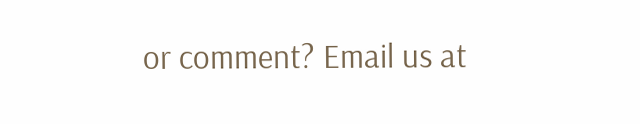or comment? Email us at